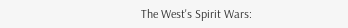The West's Spirit Wars: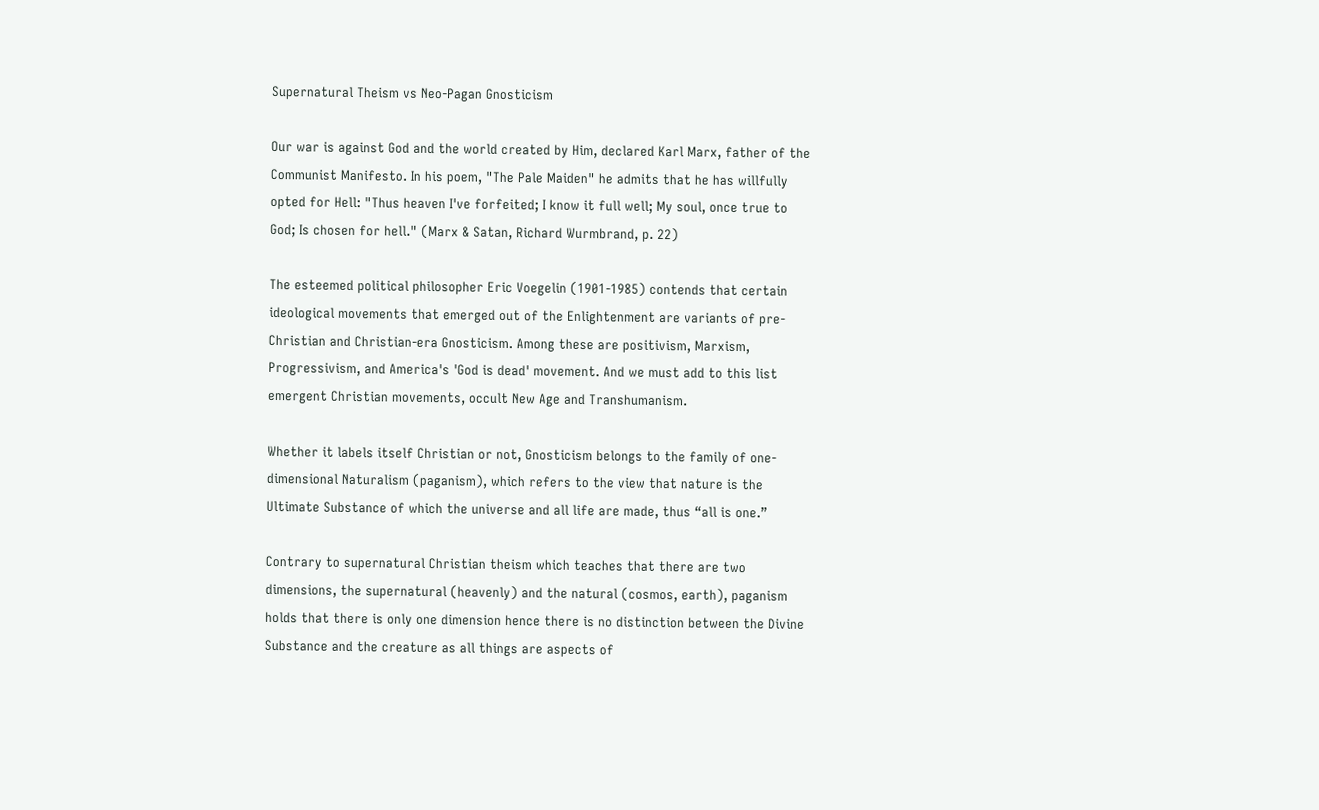Supernatural Theism vs Neo-Pagan Gnosticism

Our war is against God and the world created by Him, declared Karl Marx, father of the Communist Manifesto. In his poem, "The Pale Maiden" he admits that he has willfully opted for Hell: "Thus heaven I've forfeited; I know it full well; My soul, once true to God; Is chosen for hell." (Marx & Satan, Richard Wurmbrand, p. 22)

The esteemed political philosopher Eric Voegelin (1901-1985) contends that certain ideological movements that emerged out of the Enlightenment are variants of pre-Christian and Christian-era Gnosticism. Among these are positivism, Marxism, Progressivism, and America's 'God is dead' movement. And we must add to this list emergent Christian movements, occult New Age and Transhumanism.

Whether it labels itself Christian or not, Gnosticism belongs to the family of one-dimensional Naturalism (paganism), which refers to the view that nature is the Ultimate Substance of which the universe and all life are made, thus “all is one.”

Contrary to supernatural Christian theism which teaches that there are two dimensions, the supernatural (heavenly) and the natural (cosmos, earth), paganism holds that there is only one dimension hence there is no distinction between the Divine Substance and the creature as all things are aspects of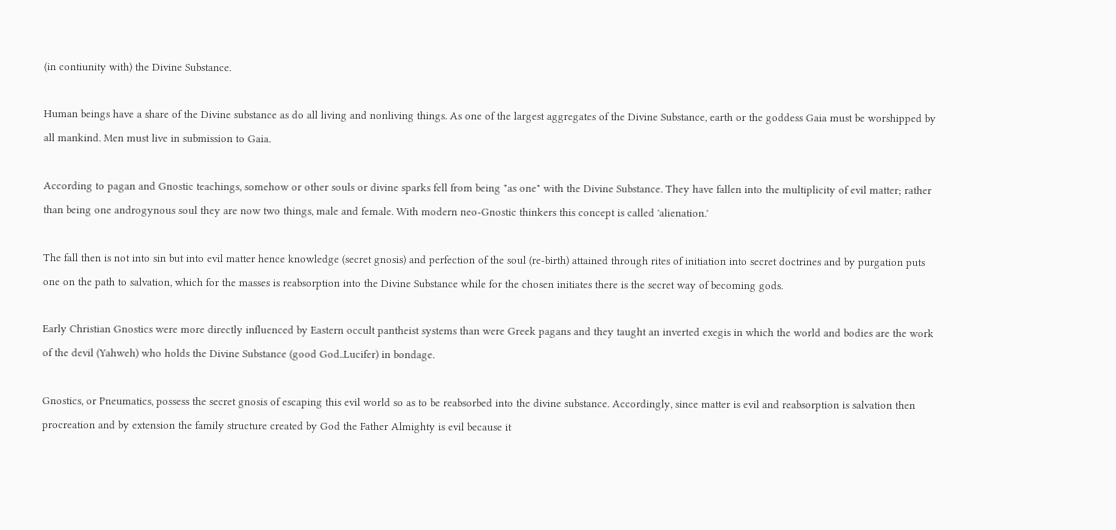(in contiunity with) the Divine Substance.

Human beings have a share of the Divine substance as do all living and nonliving things. As one of the largest aggregates of the Divine Substance, earth or the goddess Gaia must be worshipped by all mankind. Men must live in submission to Gaia.

According to pagan and Gnostic teachings, somehow or other souls or divine sparks fell from being "as one" with the Divine Substance. They have fallen into the multiplicity of evil matter; rather than being one androgynous soul they are now two things, male and female. With modern neo-Gnostic thinkers this concept is called 'alienation.'

The fall then is not into sin but into evil matter hence knowledge (secret gnosis) and perfection of the soul (re-birth) attained through rites of initiation into secret doctrines and by purgation puts one on the path to salvation, which for the masses is reabsorption into the Divine Substance while for the chosen initiates there is the secret way of becoming gods.

Early Christian Gnostics were more directly influenced by Eastern occult pantheist systems than were Greek pagans and they taught an inverted exegis in which the world and bodies are the work of the devil (Yahweh) who holds the Divine Substance (good God..Lucifer) in bondage.

Gnostics, or Pneumatics, possess the secret gnosis of escaping this evil world so as to be reabsorbed into the divine substance. Accordingly, since matter is evil and reabsorption is salvation then procreation and by extension the family structure created by God the Father Almighty is evil because it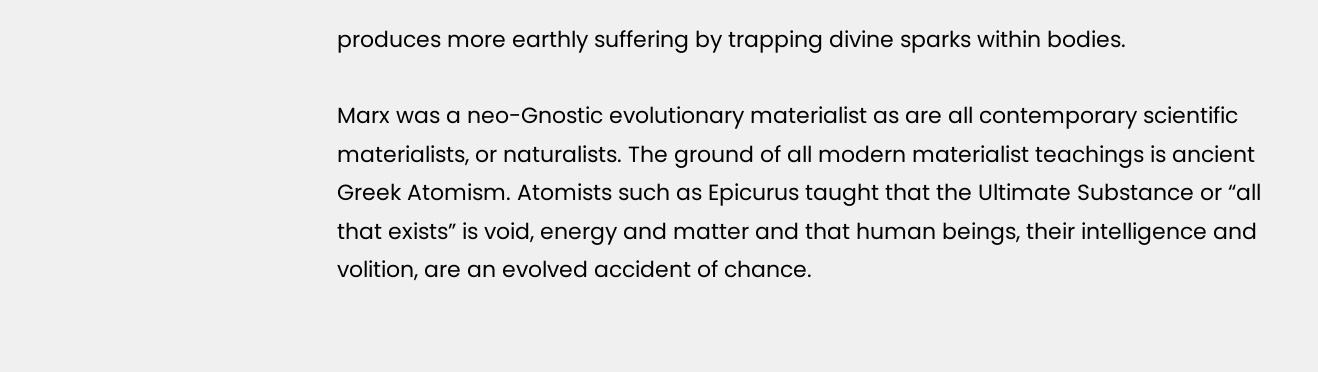produces more earthly suffering by trapping divine sparks within bodies.

Marx was a neo-Gnostic evolutionary materialist as are all contemporary scientific materialists, or naturalists. The ground of all modern materialist teachings is ancient Greek Atomism. Atomists such as Epicurus taught that the Ultimate Substance or “all that exists” is void, energy and matter and that human beings, their intelligence and volition, are an evolved accident of chance.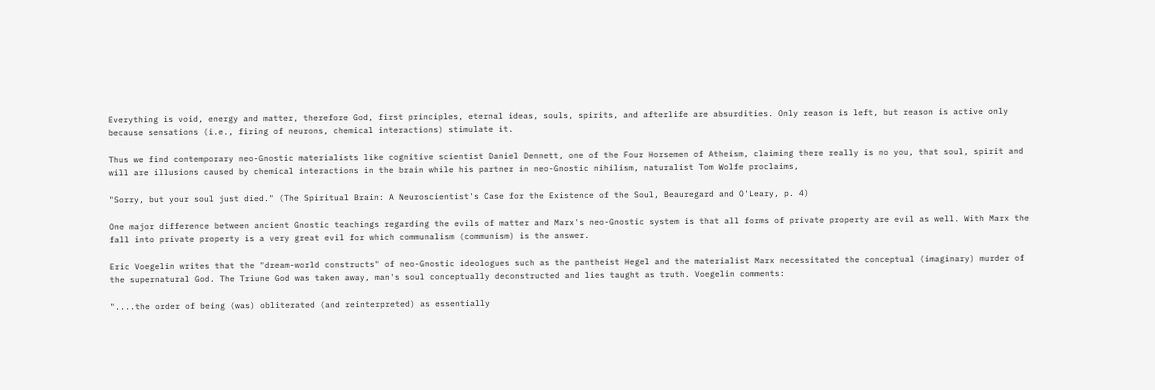Everything is void, energy and matter, therefore God, first principles, eternal ideas, souls, spirits, and afterlife are absurdities. Only reason is left, but reason is active only because sensations (i.e., firing of neurons, chemical interactions) stimulate it.

Thus we find contemporary neo-Gnostic materialists like cognitive scientist Daniel Dennett, one of the Four Horsemen of Atheism, claiming there really is no you, that soul, spirit and will are illusions caused by chemical interactions in the brain while his partner in neo-Gnostic nihilism, naturalist Tom Wolfe proclaims,

"Sorry, but your soul just died." (The Spiritual Brain: A Neuroscientist's Case for the Existence of the Soul, Beauregard and O'Leary, p. 4)

One major difference between ancient Gnostic teachings regarding the evils of matter and Marx's neo-Gnostic system is that all forms of private property are evil as well. With Marx the fall into private property is a very great evil for which communalism (communism) is the answer.

Eric Voegelin writes that the "dream-world constructs" of neo-Gnostic ideologues such as the pantheist Hegel and the materialist Marx necessitated the conceptual (imaginary) murder of the supernatural God. The Triune God was taken away, man's soul conceptually deconstructed and lies taught as truth. Voegelin comments:

"....the order of being (was) obliterated (and reinterpreted) as essentially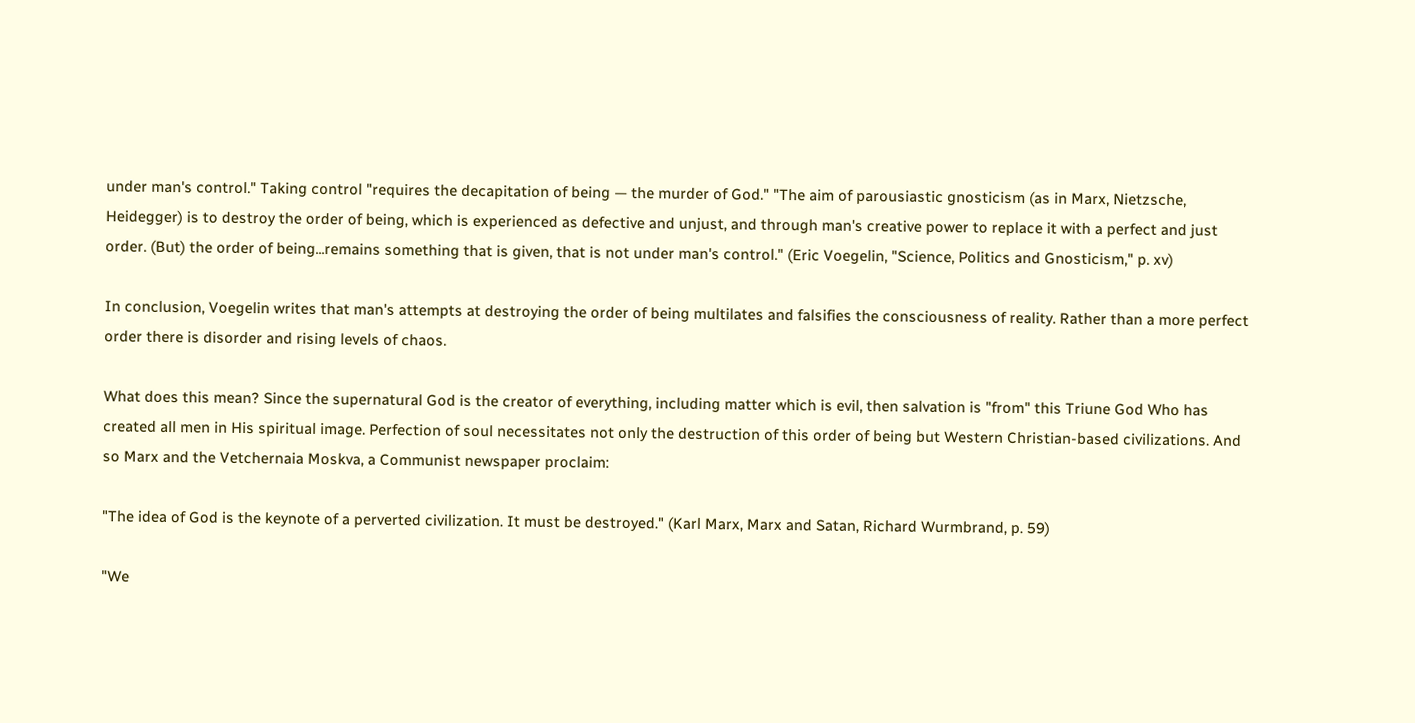under man's control." Taking control "requires the decapitation of being — the murder of God." "The aim of parousiastic gnosticism (as in Marx, Nietzsche, Heidegger) is to destroy the order of being, which is experienced as defective and unjust, and through man's creative power to replace it with a perfect and just order. (But) the order of being...remains something that is given, that is not under man's control." (Eric Voegelin, "Science, Politics and Gnosticism," p. xv)

In conclusion, Voegelin writes that man's attempts at destroying the order of being multilates and falsifies the consciousness of reality. Rather than a more perfect order there is disorder and rising levels of chaos.

What does this mean? Since the supernatural God is the creator of everything, including matter which is evil, then salvation is "from" this Triune God Who has created all men in His spiritual image. Perfection of soul necessitates not only the destruction of this order of being but Western Christian-based civilizations. And so Marx and the Vetchernaia Moskva, a Communist newspaper proclaim:

"The idea of God is the keynote of a perverted civilization. It must be destroyed." (Karl Marx, Marx and Satan, Richard Wurmbrand, p. 59)

"We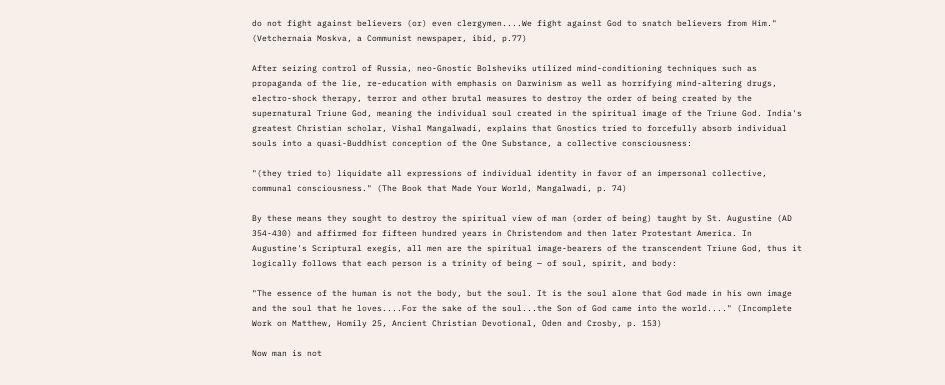do not fight against believers (or) even clergymen....We fight against God to snatch believers from Him." (Vetchernaia Moskva, a Communist newspaper, ibid, p.77)

After seizing control of Russia, neo-Gnostic Bolsheviks utilized mind-conditioning techniques such as propaganda of the lie, re-education with emphasis on Darwinism as well as horrifying mind-altering drugs, electro-shock therapy, terror and other brutal measures to destroy the order of being created by the supernatural Triune God, meaning the individual soul created in the spiritual image of the Triune God. India's greatest Christian scholar, Vishal Mangalwadi, explains that Gnostics tried to forcefully absorb individual souls into a quasi-Buddhist conception of the One Substance, a collective consciousness:

"(they tried to) liquidate all expressions of individual identity in favor of an impersonal collective, communal consciousness." (The Book that Made Your World, Mangalwadi, p. 74)

By these means they sought to destroy the spiritual view of man (order of being) taught by St. Augustine (AD 354-430) and affirmed for fifteen hundred years in Christendom and then later Protestant America. In Augustine's Scriptural exegis, all men are the spiritual image-bearers of the transcendent Triune God, thus it logically follows that each person is a trinity of being — of soul, spirit, and body:

"The essence of the human is not the body, but the soul. It is the soul alone that God made in his own image and the soul that he loves....For the sake of the soul...the Son of God came into the world...." (Incomplete Work on Matthew, Homily 25, Ancient Christian Devotional, Oden and Crosby, p. 153)

Now man is not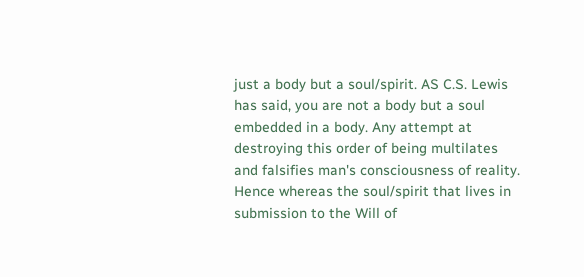just a body but a soul/spirit. AS C.S. Lewis has said, you are not a body but a soul embedded in a body. Any attempt at destroying this order of being multilates and falsifies man's consciousness of reality. Hence whereas the soul/spirit that lives in submission to the Will of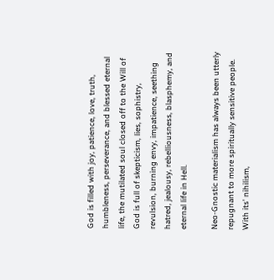God is filled with joy, patience, love, truth, humbleness, perseverance, and blessed eternal life, the mutilated soul closed off to the Will of God is full of skepticism, lies, sophistry, revulsion, burning envy, impatience, seething hatred, jealousy, rebelliousness, blasphemy, and eternal life in Hell.

Neo-Gnostic materialism has always been utterly repugnant to more spiritually sensitive people. With its' nihilism,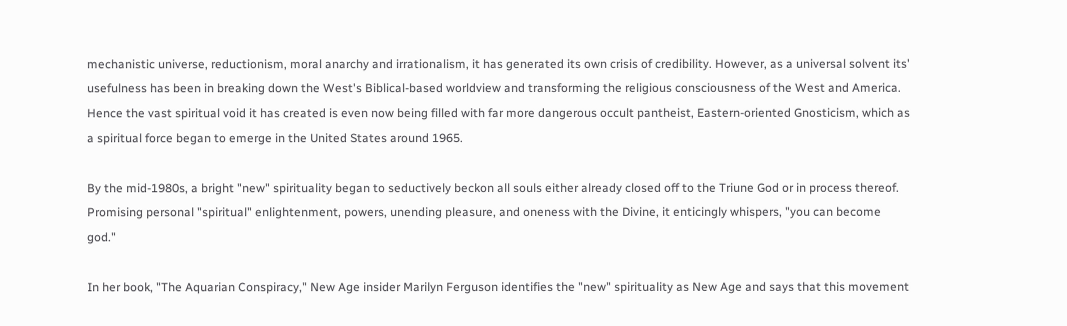mechanistic universe, reductionism, moral anarchy and irrationalism, it has generated its own crisis of credibility. However, as a universal solvent its' usefulness has been in breaking down the West's Biblical-based worldview and transforming the religious consciousness of the West and America. Hence the vast spiritual void it has created is even now being filled with far more dangerous occult pantheist, Eastern-oriented Gnosticism, which as a spiritual force began to emerge in the United States around 1965.

By the mid-1980s, a bright "new" spirituality began to seductively beckon all souls either already closed off to the Triune God or in process thereof. Promising personal "spiritual" enlightenment, powers, unending pleasure, and oneness with the Divine, it enticingly whispers, "you can become god."

In her book, "The Aquarian Conspiracy," New Age insider Marilyn Ferguson identifies the "new" spirituality as New Age and says that this movement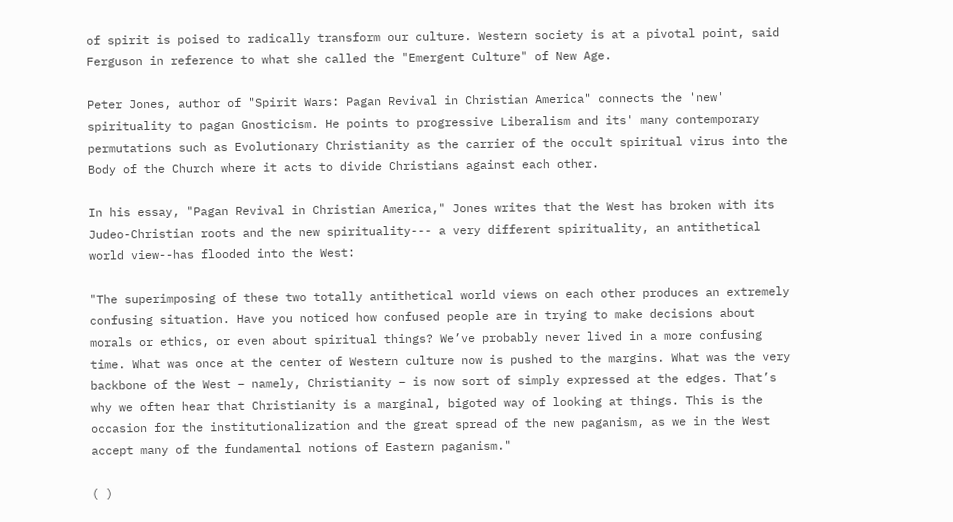of spirit is poised to radically transform our culture. Western society is at a pivotal point, said Ferguson in reference to what she called the "Emergent Culture" of New Age.

Peter Jones, author of "Spirit Wars: Pagan Revival in Christian America" connects the 'new' spirituality to pagan Gnosticism. He points to progressive Liberalism and its' many contemporary permutations such as Evolutionary Christianity as the carrier of the occult spiritual virus into the Body of the Church where it acts to divide Christians against each other.

In his essay, "Pagan Revival in Christian America," Jones writes that the West has broken with its Judeo-Christian roots and the new spirituality--- a very different spirituality, an antithetical world view--has flooded into the West:

"The superimposing of these two totally antithetical world views on each other produces an extremely confusing situation. Have you noticed how confused people are in trying to make decisions about morals or ethics, or even about spiritual things? We’ve probably never lived in a more confusing time. What was once at the center of Western culture now is pushed to the margins. What was the very backbone of the West – namely, Christianity – is now sort of simply expressed at the edges. That’s why we often hear that Christianity is a marginal, bigoted way of looking at things. This is the occasion for the institutionalization and the great spread of the new paganism, as we in the West accept many of the fundamental notions of Eastern paganism."

( )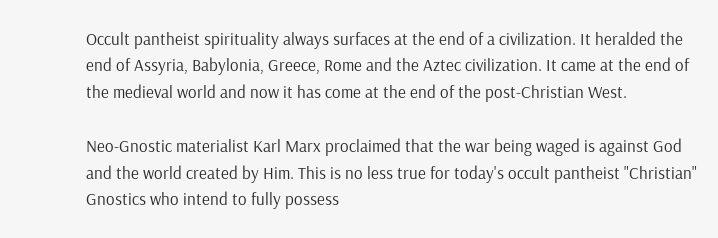Occult pantheist spirituality always surfaces at the end of a civilization. It heralded the end of Assyria, Babylonia, Greece, Rome and the Aztec civilization. It came at the end of the medieval world and now it has come at the end of the post-Christian West.

Neo-Gnostic materialist Karl Marx proclaimed that the war being waged is against God and the world created by Him. This is no less true for today's occult pantheist "Christian" Gnostics who intend to fully possess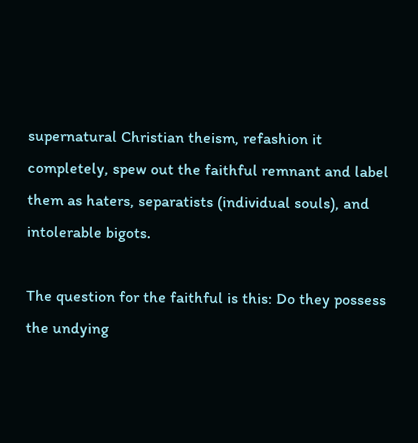supernatural Christian theism, refashion it completely, spew out the faithful remnant and label them as haters, separatists (individual souls), and intolerable bigots.

The question for the faithful is this: Do they possess the undying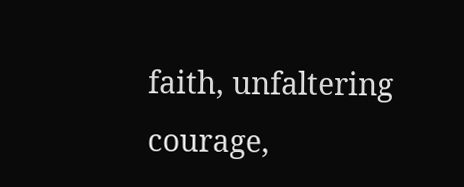faith, unfaltering courage,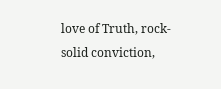love of Truth, rock-solid conviction,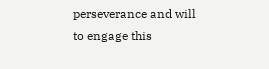perseverance and will to engage this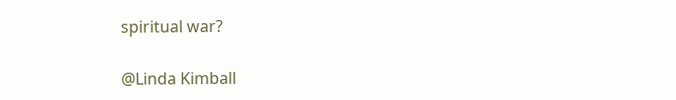spiritual war?

@Linda Kimball